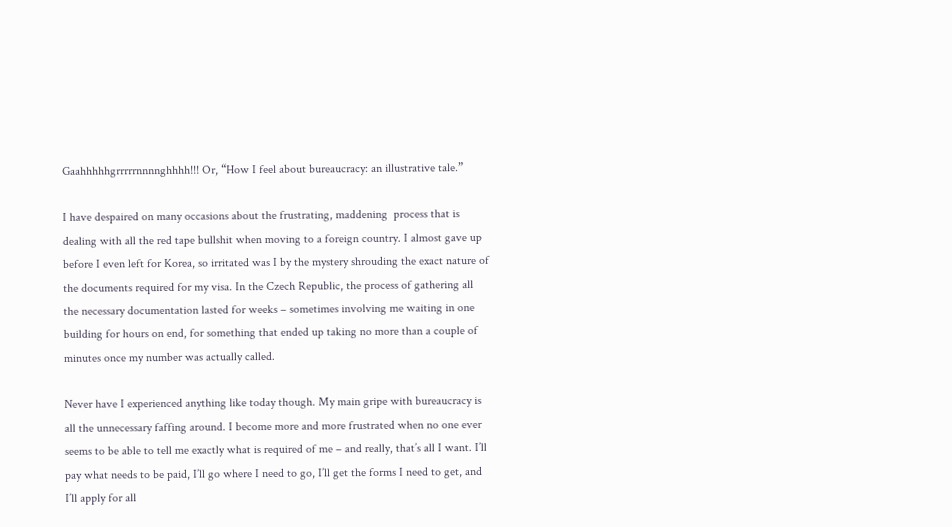Gaahhhhhgrrrrrnnnnghhhh!!! Or, “How I feel about bureaucracy: an illustrative tale.”

I have despaired on many occasions about the frustrating, maddening  process that is dealing with all the red tape bullshit when moving to a foreign country. I almost gave up before I even left for Korea, so irritated was I by the mystery shrouding the exact nature of the documents required for my visa. In the Czech Republic, the process of gathering all the necessary documentation lasted for weeks – sometimes involving me waiting in one building for hours on end, for something that ended up taking no more than a couple of minutes once my number was actually called.

Never have I experienced anything like today though. My main gripe with bureaucracy is all the unnecessary faffing around. I become more and more frustrated when no one ever seems to be able to tell me exactly what is required of me – and really, that’s all I want. I’ll pay what needs to be paid, I’ll go where I need to go, I’ll get the forms I need to get, and I’ll apply for all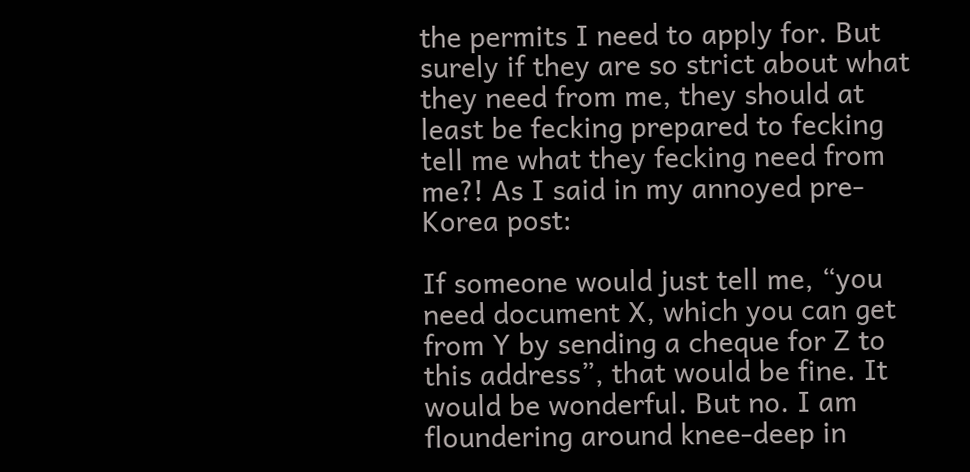the permits I need to apply for. But surely if they are so strict about what they need from me, they should at least be fecking prepared to fecking tell me what they fecking need from me?! As I said in my annoyed pre-Korea post:

If someone would just tell me, “you need document X, which you can get from Y by sending a cheque for Z to this address”, that would be fine. It would be wonderful. But no. I am floundering around knee-deep in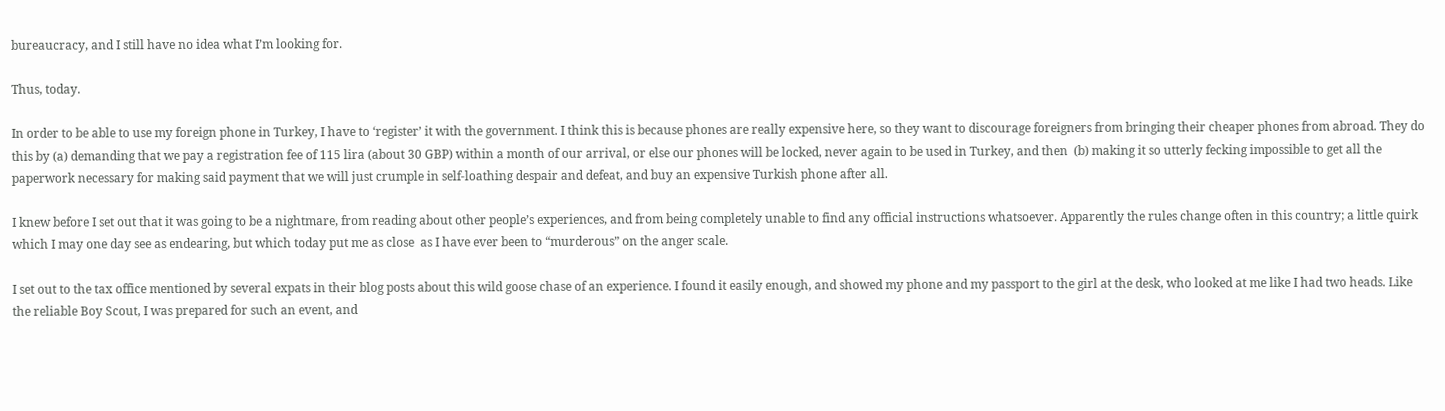bureaucracy, and I still have no idea what I’m looking for.

Thus, today.

In order to be able to use my foreign phone in Turkey, I have to ‘register’ it with the government. I think this is because phones are really expensive here, so they want to discourage foreigners from bringing their cheaper phones from abroad. They do this by (a) demanding that we pay a registration fee of 115 lira (about 30 GBP) within a month of our arrival, or else our phones will be locked, never again to be used in Turkey, and then  (b) making it so utterly fecking impossible to get all the paperwork necessary for making said payment that we will just crumple in self-loathing despair and defeat, and buy an expensive Turkish phone after all.

I knew before I set out that it was going to be a nightmare, from reading about other people’s experiences, and from being completely unable to find any official instructions whatsoever. Apparently the rules change often in this country; a little quirk which I may one day see as endearing, but which today put me as close  as I have ever been to “murderous” on the anger scale.

I set out to the tax office mentioned by several expats in their blog posts about this wild goose chase of an experience. I found it easily enough, and showed my phone and my passport to the girl at the desk, who looked at me like I had two heads. Like the reliable Boy Scout, I was prepared for such an event, and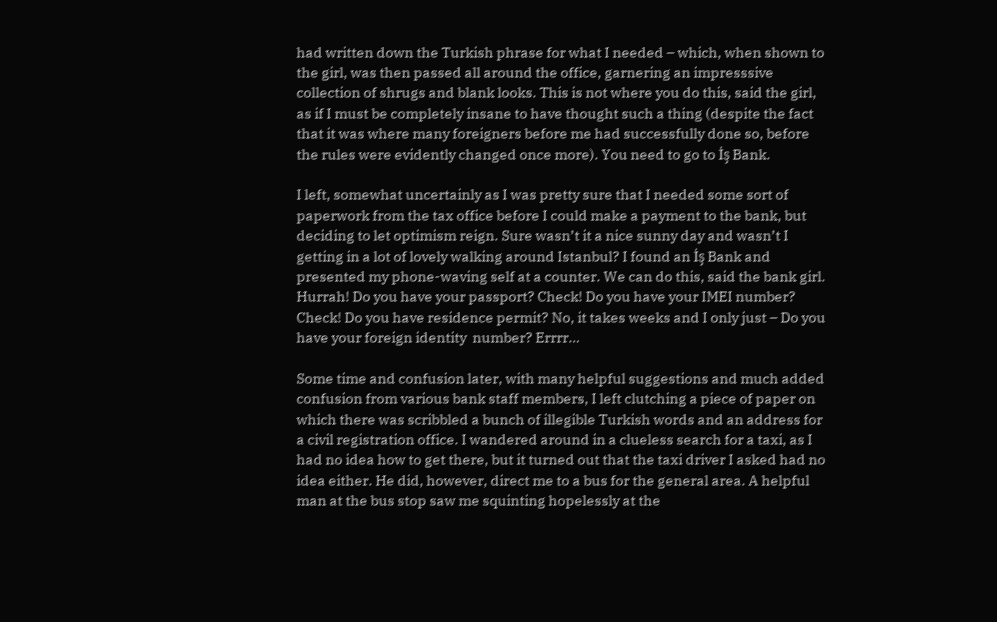had written down the Turkish phrase for what I needed – which, when shown to the girl, was then passed all around the office, garnering an impresssive collection of shrugs and blank looks. This is not where you do this, said the girl, as if I must be completely insane to have thought such a thing (despite the fact that it was where many foreigners before me had successfully done so, before the rules were evidently changed once more). You need to go to İş Bank.

I left, somewhat uncertainly as I was pretty sure that I needed some sort of paperwork from the tax office before I could make a payment to the bank, but deciding to let optimism reign. Sure wasn’t it a nice sunny day and wasn’t I getting in a lot of lovely walking around Istanbul? I found an İş Bank and presented my phone-waving self at a counter. We can do this, said the bank girl. Hurrah! Do you have your passport? Check! Do you have your IMEI number? Check! Do you have residence permit? No, it takes weeks and I only just – Do you have your foreign identity  number? Errrr…

Some time and confusion later, with many helpful suggestions and much added confusion from various bank staff members, I left clutching a piece of paper on which there was scribbled a bunch of illegible Turkish words and an address for a civil registration office. I wandered around in a clueless search for a taxi, as I had no idea how to get there, but it turned out that the taxi driver I asked had no idea either. He did, however, direct me to a bus for the general area. A helpful man at the bus stop saw me squinting hopelessly at the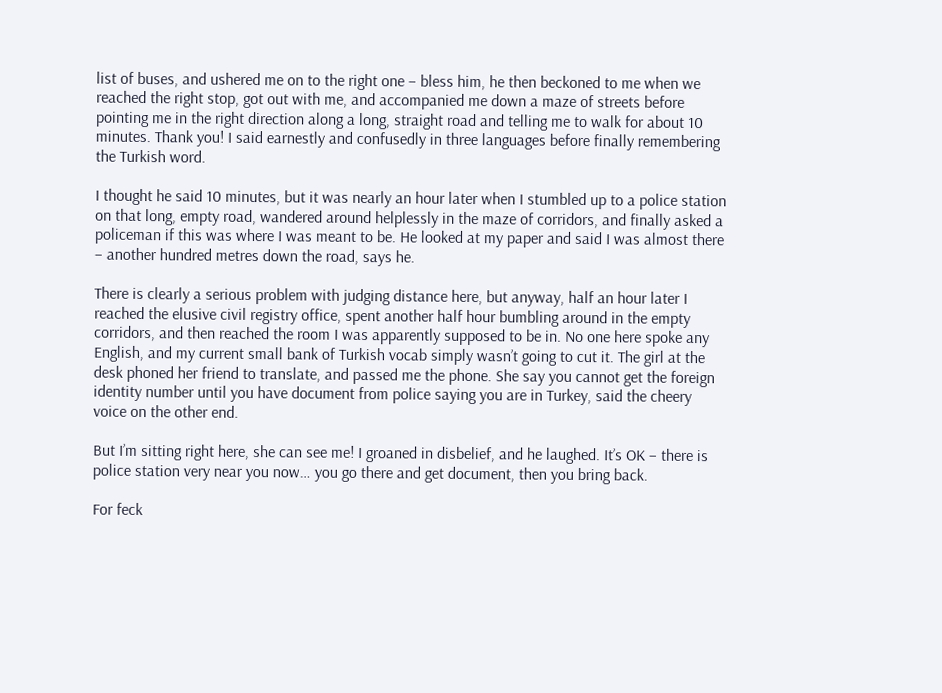list of buses, and ushered me on to the right one – bless him, he then beckoned to me when we reached the right stop, got out with me, and accompanied me down a maze of streets before pointing me in the right direction along a long, straight road and telling me to walk for about 10 minutes. Thank you! I said earnestly and confusedly in three languages before finally remembering the Turkish word.

I thought he said 10 minutes, but it was nearly an hour later when I stumbled up to a police station on that long, empty road, wandered around helplessly in the maze of corridors, and finally asked a policeman if this was where I was meant to be. He looked at my paper and said I was almost there – another hundred metres down the road, says he.

There is clearly a serious problem with judging distance here, but anyway, half an hour later I reached the elusive civil registry office, spent another half hour bumbling around in the empty corridors, and then reached the room I was apparently supposed to be in. No one here spoke any English, and my current small bank of Turkish vocab simply wasn’t going to cut it. The girl at the desk phoned her friend to translate, and passed me the phone. She say you cannot get the foreign identity number until you have document from police saying you are in Turkey, said the cheery voice on the other end.

But I’m sitting right here, she can see me! I groaned in disbelief, and he laughed. It’s OK – there is police station very near you now… you go there and get document, then you bring back.

For feck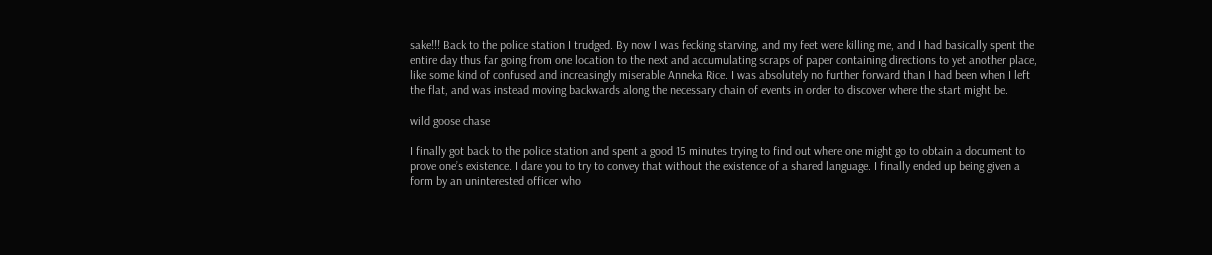sake!!! Back to the police station I trudged. By now I was fecking starving, and my feet were killing me, and I had basically spent the entire day thus far going from one location to the next and accumulating scraps of paper containing directions to yet another place, like some kind of confused and increasingly miserable Anneka Rice. I was absolutely no further forward than I had been when I left the flat, and was instead moving backwards along the necessary chain of events in order to discover where the start might be.

wild goose chase

I finally got back to the police station and spent a good 15 minutes trying to find out where one might go to obtain a document to prove one’s existence. I dare you to try to convey that without the existence of a shared language. I finally ended up being given a form by an uninterested officer who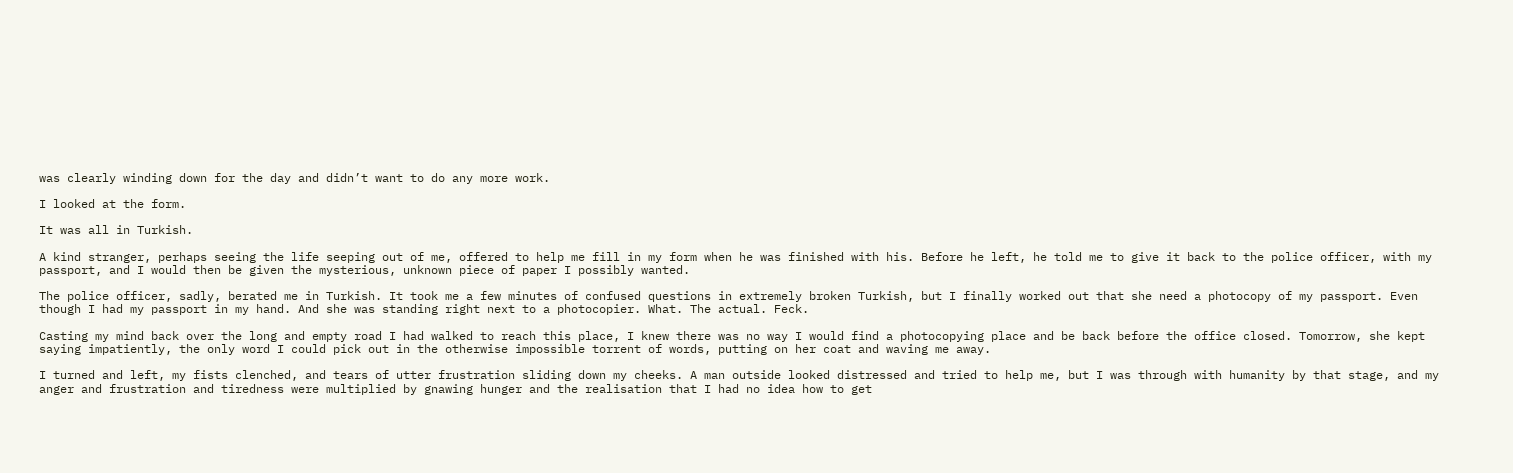was clearly winding down for the day and didn’t want to do any more work.

I looked at the form.

It was all in Turkish.

A kind stranger, perhaps seeing the life seeping out of me, offered to help me fill in my form when he was finished with his. Before he left, he told me to give it back to the police officer, with my passport, and I would then be given the mysterious, unknown piece of paper I possibly wanted.

The police officer, sadly, berated me in Turkish. It took me a few minutes of confused questions in extremely broken Turkish, but I finally worked out that she need a photocopy of my passport. Even though I had my passport in my hand. And she was standing right next to a photocopier. What. The actual. Feck.

Casting my mind back over the long and empty road I had walked to reach this place, I knew there was no way I would find a photocopying place and be back before the office closed. Tomorrow, she kept saying impatiently, the only word I could pick out in the otherwise impossible torrent of words, putting on her coat and waving me away.

I turned and left, my fists clenched, and tears of utter frustration sliding down my cheeks. A man outside looked distressed and tried to help me, but I was through with humanity by that stage, and my anger and frustration and tiredness were multiplied by gnawing hunger and the realisation that I had no idea how to get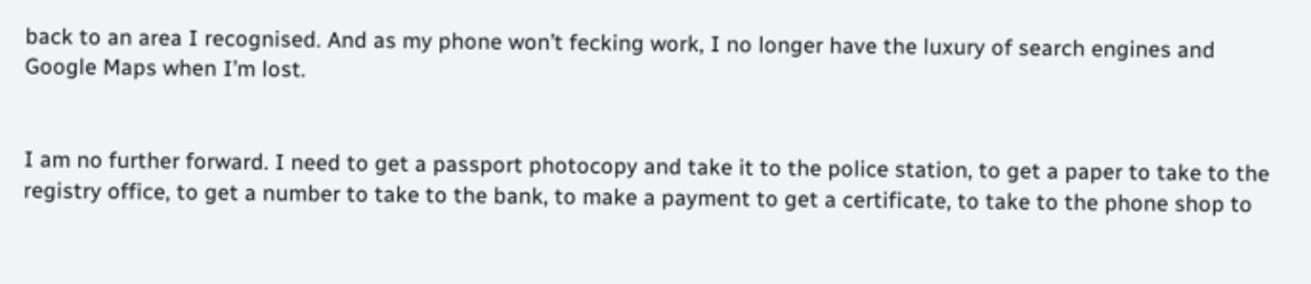back to an area I recognised. And as my phone won’t fecking work, I no longer have the luxury of search engines and Google Maps when I’m lost.


I am no further forward. I need to get a passport photocopy and take it to the police station, to get a paper to take to the registry office, to get a number to take to the bank, to make a payment to get a certificate, to take to the phone shop to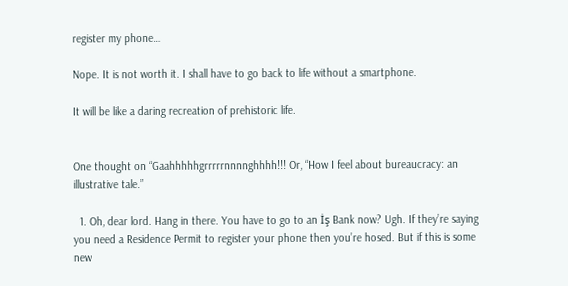register my phone…

Nope. It is not worth it. I shall have to go back to life without a smartphone.

It will be like a daring recreation of prehistoric life.


One thought on “Gaahhhhhgrrrrrnnnnghhhh!!! Or, “How I feel about bureaucracy: an illustrative tale.”

  1. Oh, dear lord. Hang in there. You have to go to an İş Bank now? Ugh. If they’re saying you need a Residence Permit to register your phone then you’re hosed. But if this is some new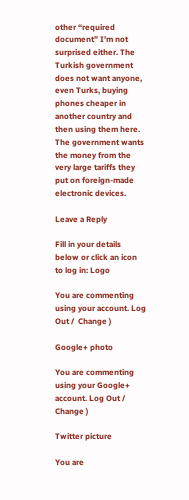other “required document” I’m not surprised either. The Turkish government does not want anyone, even Turks, buying phones cheaper in another country and then using them here. The government wants the money from the very large tariffs they put on foreign-made electronic devices.

Leave a Reply

Fill in your details below or click an icon to log in: Logo

You are commenting using your account. Log Out /  Change )

Google+ photo

You are commenting using your Google+ account. Log Out /  Change )

Twitter picture

You are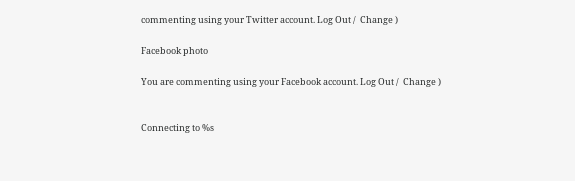commenting using your Twitter account. Log Out /  Change )

Facebook photo

You are commenting using your Facebook account. Log Out /  Change )


Connecting to %s